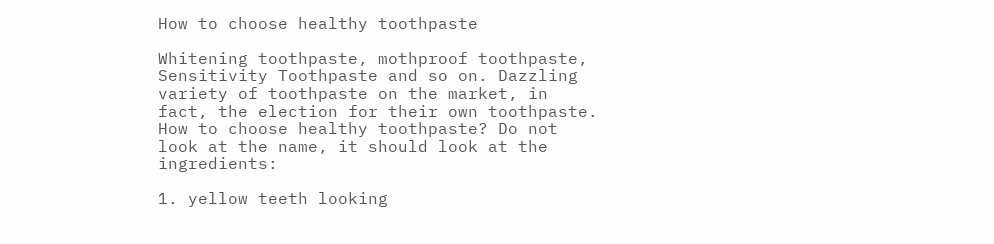How to choose healthy toothpaste

Whitening toothpaste, mothproof toothpaste, Sensitivity Toothpaste and so on. Dazzling variety of toothpaste on the market, in fact, the election for their own toothpaste. How to choose healthy toothpaste? Do not look at the name, it should look at the ingredients:

1. yellow teeth looking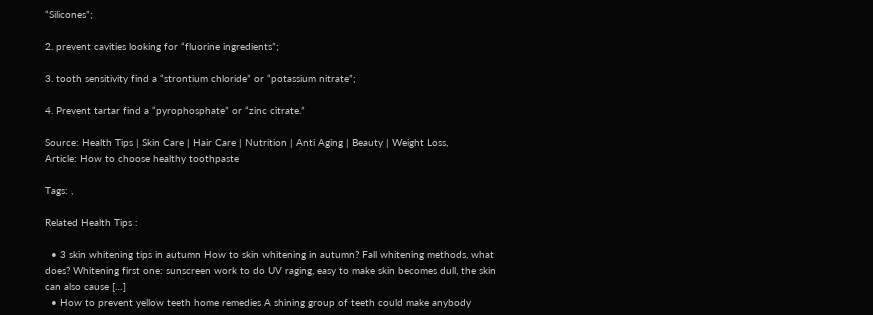“Silicones”;

2. prevent cavities looking for “fluorine ingredients”;

3. tooth sensitivity find a “strontium chloride” or “potassium nitrate”;

4. Prevent tartar find a “pyrophosphate” or “zinc citrate.”

Source: Health Tips | Skin Care | Hair Care | Nutrition | Anti Aging | Beauty | Weight Loss,
Article: How to choose healthy toothpaste

Tags: ,

Related Health Tips :

  • 3 skin whitening tips in autumn How to skin whitening in autumn? Fall whitening methods, what does? Whitening first one: sunscreen work to do UV raging, easy to make skin becomes dull, the skin can also cause […]
  • How to prevent yellow teeth home remedies A shining group of teeth could make anybody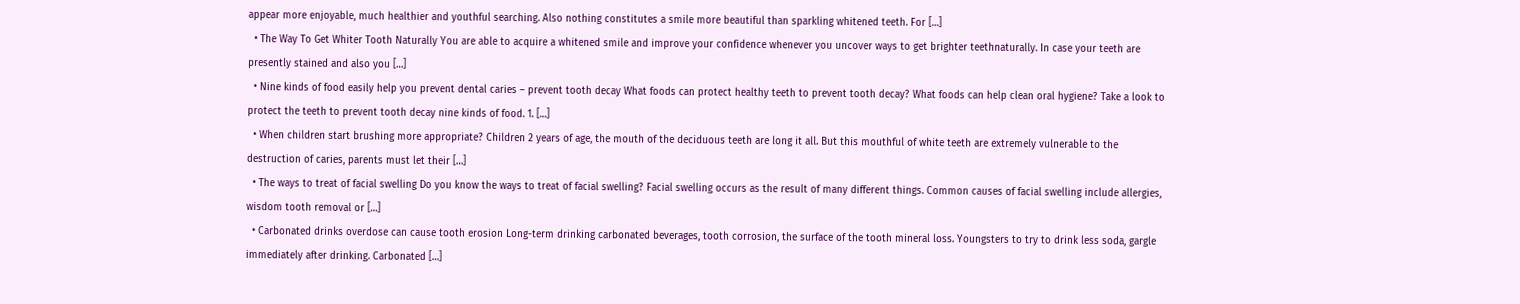appear more enjoyable, much healthier and youthful searching. Also nothing constitutes a smile more beautiful than sparkling whitened teeth. For […]
  • The Way To Get Whiter Tooth Naturally You are able to acquire a whitened smile and improve your confidence whenever you uncover ways to get brighter teethnaturally. In case your teeth are presently stained and also you […]
  • Nine kinds of food easily help you prevent dental caries – prevent tooth decay What foods can protect healthy teeth to prevent tooth decay? What foods can help clean oral hygiene? Take a look to protect the teeth to prevent tooth decay nine kinds of food. 1. […]
  • When children start brushing more appropriate? Children 2 years of age, the mouth of the deciduous teeth are long it all. But this mouthful of white teeth are extremely vulnerable to the destruction of caries, parents must let their […]
  • The ways to treat of facial swelling Do you know the ways to treat of facial swelling? Facial swelling occurs as the result of many different things. Common causes of facial swelling include allergies, wisdom tooth removal or […]
  • Carbonated drinks overdose can cause tooth erosion Long-term drinking carbonated beverages, tooth corrosion, the surface of the tooth mineral loss. Youngsters to try to drink less soda, gargle immediately after drinking. Carbonated […]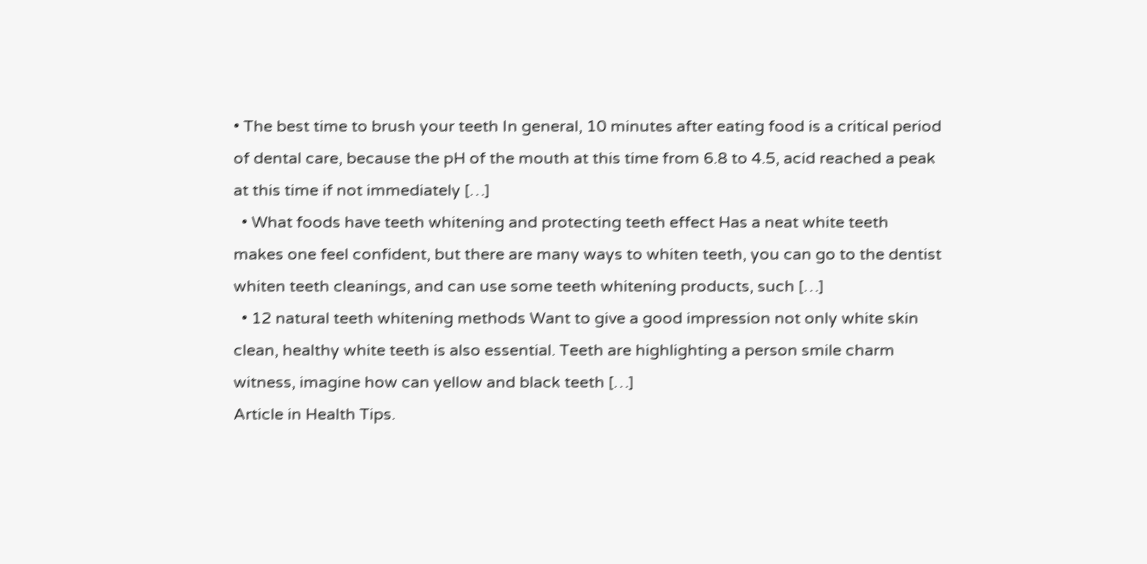• The best time to brush your teeth In general, 10 minutes after eating food is a critical period of dental care, because the pH of the mouth at this time from 6.8 to 4.5, acid reached a peak at this time if not immediately […]
  • What foods have teeth whitening and protecting teeth effect Has a neat white teeth makes one feel confident, but there are many ways to whiten teeth, you can go to the dentist whiten teeth cleanings, and can use some teeth whitening products, such […]
  • 12 natural teeth whitening methods Want to give a good impression not only white skin clean, healthy white teeth is also essential. Teeth are highlighting a person smile charm witness, imagine how can yellow and black teeth […]
Article in Health Tips.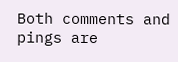Both comments and pings are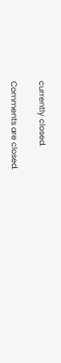currently closed.

Comments are closed.